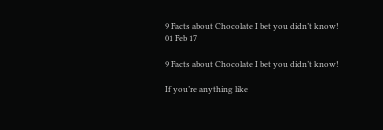9 Facts about Chocolate I bet you didn’t know!
01 Feb 17

9 Facts about Chocolate I bet you didn’t know!

If you’re anything like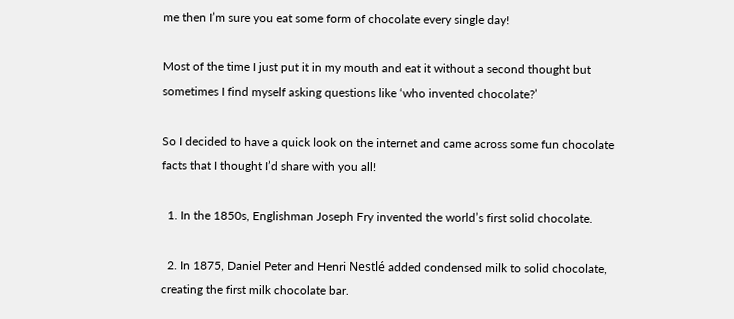me then I’m sure you eat some form of chocolate every single day!

Most of the time I just put it in my mouth and eat it without a second thought but sometimes I find myself asking questions like ‘who invented chocolate?’

So I decided to have a quick look on the internet and came across some fun chocolate facts that I thought I’d share with you all!

  1. In the 1850s, Englishman Joseph Fry invented the world’s first solid chocolate.

  2. In 1875, Daniel Peter and Henri Nestlé added condensed milk to solid chocolate, creating the first milk chocolate bar.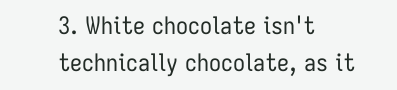3. White chocolate isn't technically chocolate, as it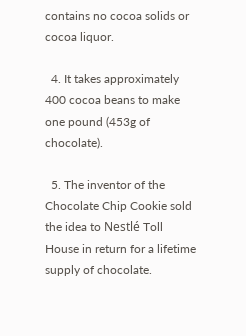contains no cocoa solids or cocoa liquor.

  4. It takes approximately 400 cocoa beans to make one pound (453g of chocolate).

  5. The inventor of the Chocolate Chip Cookie sold the idea to Nestlé Toll House in return for a lifetime supply of chocolate.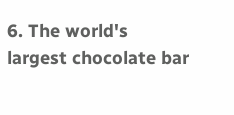6. The world's largest chocolate bar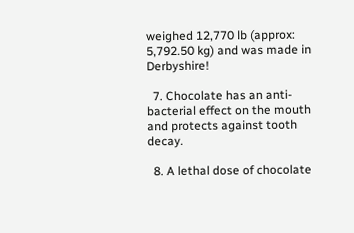weighed 12,770 lb (approx: 5,792.50 kg) and was made in Derbyshire!

  7. Chocolate has an anti-bacterial effect on the mouth and protects against tooth decay.

  8. A lethal dose of chocolate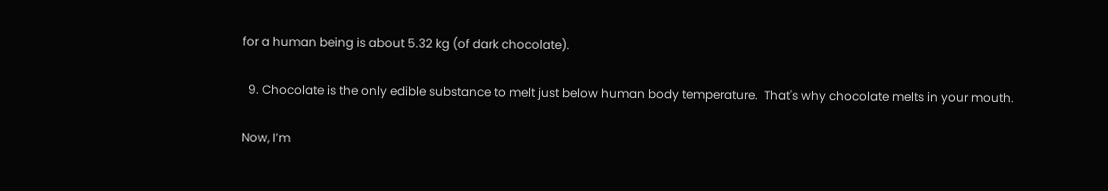for a human being is about 5.32 kg (of dark chocolate).

  9. Chocolate is the only edible substance to melt just below human body temperature.  That's why chocolate melts in your mouth.

Now, I’m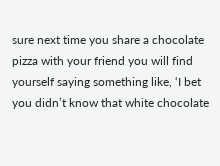sure next time you share a chocolate pizza with your friend you will find yourself saying something like, ‘I bet you didn’t know that white chocolate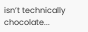isn’t technically chocolate...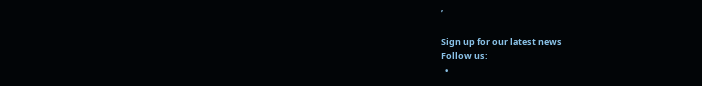’

Sign up for our latest news
Follow us:
  •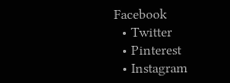Facebook
  • Twitter
  • Pinterest
  • Instagram